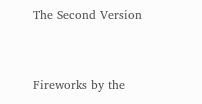The Second Version


Fireworks by the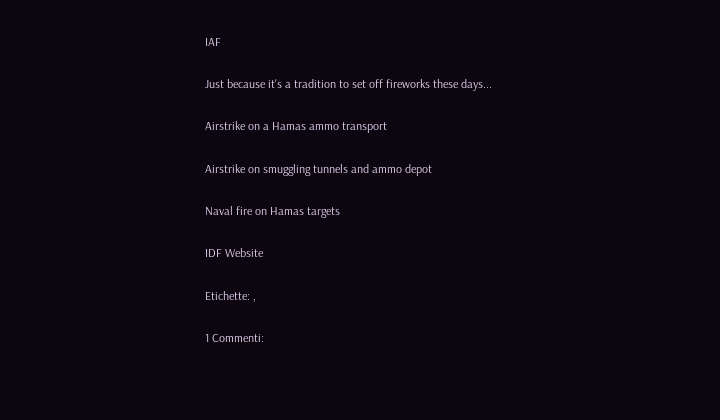IAF

Just because it's a tradition to set off fireworks these days...

Airstrike on a Hamas ammo transport

Airstrike on smuggling tunnels and ammo depot

Naval fire on Hamas targets

IDF Website

Etichette: ,

1 Commenti: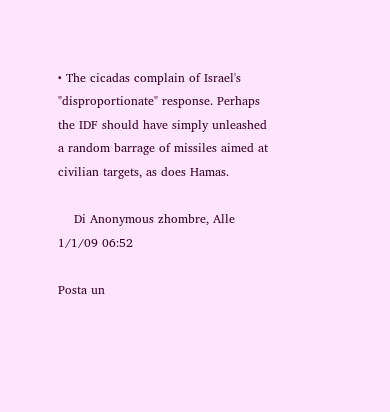• The cicadas complain of Israel's "disproportionate" response. Perhaps the IDF should have simply unleashed a random barrage of missiles aimed at civilian targets, as does Hamas.

    Di Anonymous zhombre, Alle 1/1/09 06:52

Posta un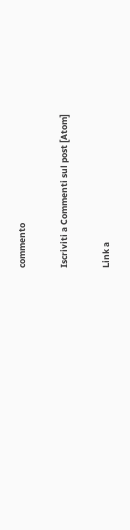commento

Iscriviti a Commenti sul post [Atom]

Link a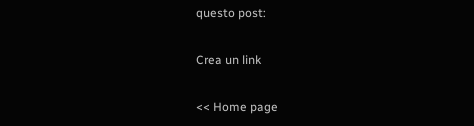questo post:

Crea un link

<< Home page